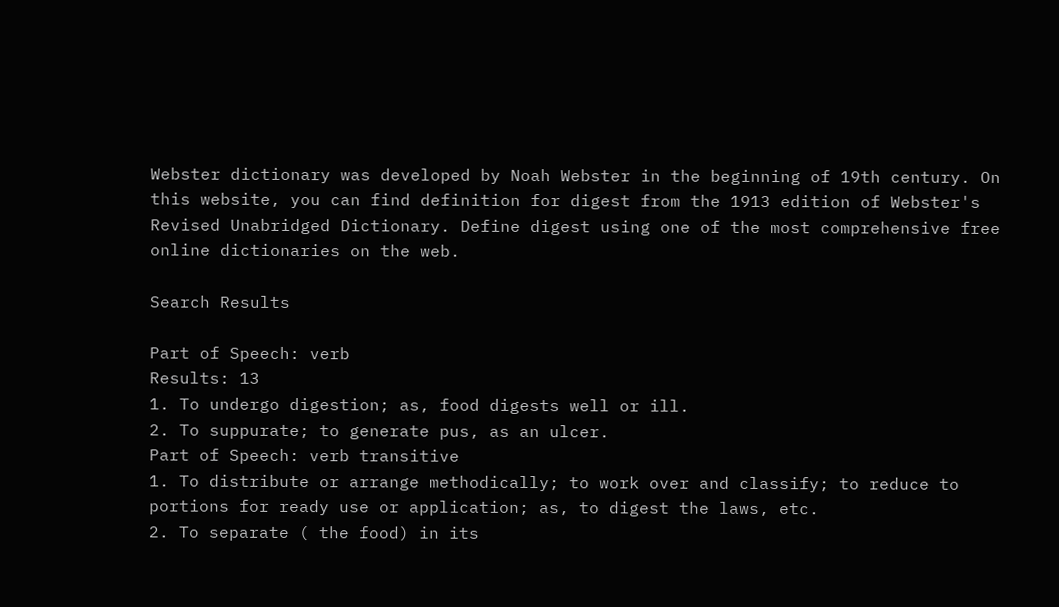Webster dictionary was developed by Noah Webster in the beginning of 19th century. On this website, you can find definition for digest from the 1913 edition of Webster's Revised Unabridged Dictionary. Define digest using one of the most comprehensive free online dictionaries on the web.

Search Results

Part of Speech: verb
Results: 13
1. To undergo digestion; as, food digests well or ill.
2. To suppurate; to generate pus, as an ulcer.
Part of Speech: verb transitive
1. To distribute or arrange methodically; to work over and classify; to reduce to portions for ready use or application; as, to digest the laws, etc.
2. To separate ( the food) in its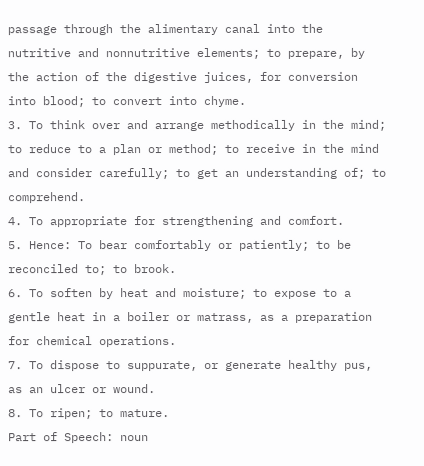passage through the alimentary canal into the nutritive and nonnutritive elements; to prepare, by the action of the digestive juices, for conversion into blood; to convert into chyme.
3. To think over and arrange methodically in the mind; to reduce to a plan or method; to receive in the mind and consider carefully; to get an understanding of; to comprehend.
4. To appropriate for strengthening and comfort.
5. Hence: To bear comfortably or patiently; to be reconciled to; to brook.
6. To soften by heat and moisture; to expose to a gentle heat in a boiler or matrass, as a preparation for chemical operations.
7. To dispose to suppurate, or generate healthy pus, as an ulcer or wound.
8. To ripen; to mature.
Part of Speech: noun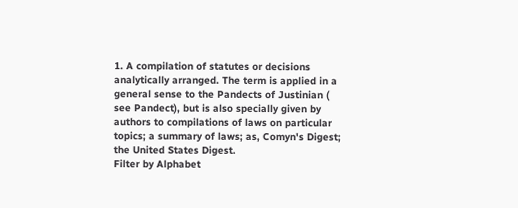1. A compilation of statutes or decisions analytically arranged. The term is applied in a general sense to the Pandects of Justinian ( see Pandect), but is also specially given by authors to compilations of laws on particular topics; a summary of laws; as, Comyn's Digest; the United States Digest.
Filter by Alphabet